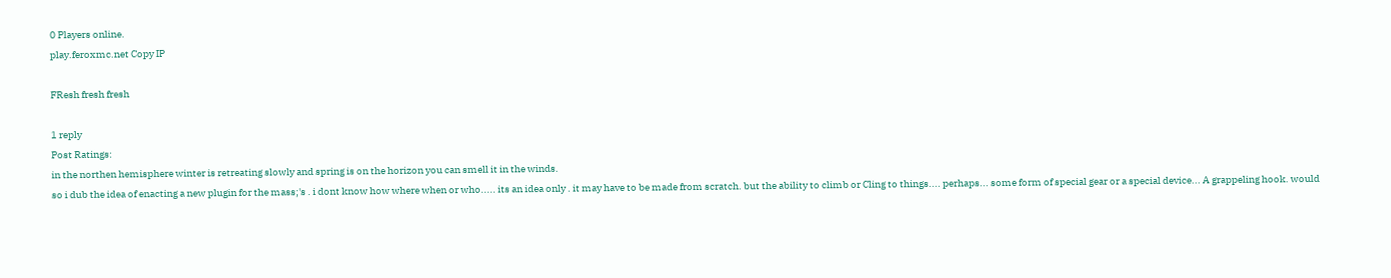0 Players online.
play.feroxmc.net Copy IP

FResh fresh fresh

1 reply
Post Ratings:
in the northen hemisphere winter is retreating slowly and spring is on the horizon you can smell it in the winds.
so i dub the idea of enacting a new plugin for the mass;'s . i dont know how where when or who..... its an idea only . it may have to be made from scratch. but the ability to climb or Cling to things.... perhaps... some form of special gear or a special device... A grappeling hook. would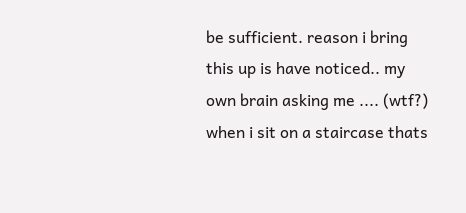be sufficient. reason i bring this up is have noticed.. my own brain asking me .... (wtf?) when i sit on a staircase thats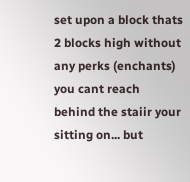set upon a block thats 2 blocks high without any perks (enchants) you cant reach behind the staiir your sitting on... but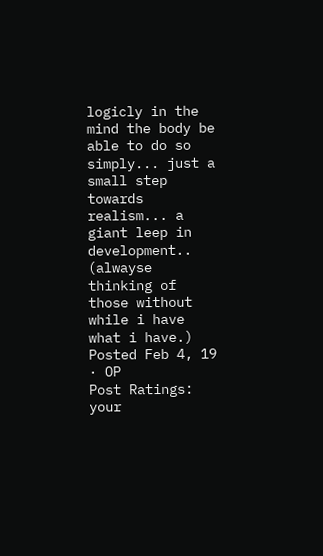logicly in the mind the body be able to do so simply... just a small step towards realism... a giant leep in development.. (alwayse thinking of those without while i have what i have.)
Posted Feb 4, 19 · OP
Post Ratings:
your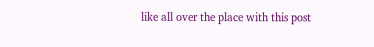like all over the place with this post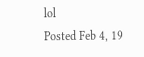lol
Posted Feb 4, 19